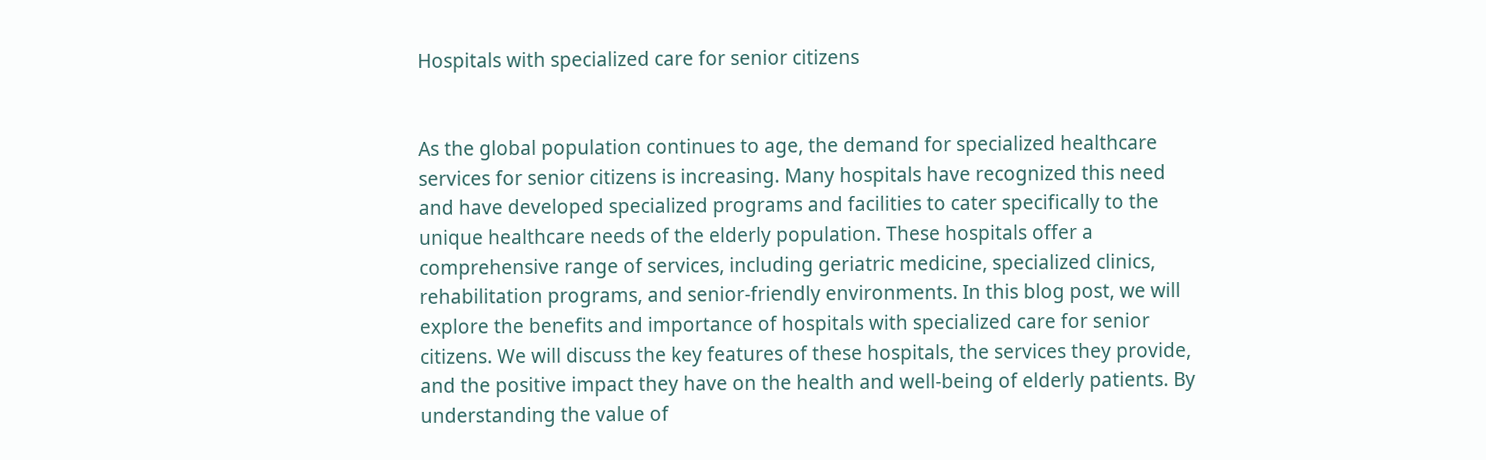Hospitals with specialized care for senior citizens


As the global population continues to age, the demand for specialized healthcare services for senior citizens is increasing. Many hospitals have recognized this need and have developed specialized programs and facilities to cater specifically to the unique healthcare needs of the elderly population. These hospitals offer a comprehensive range of services, including geriatric medicine, specialized clinics, rehabilitation programs, and senior-friendly environments. In this blog post, we will explore the benefits and importance of hospitals with specialized care for senior citizens. We will discuss the key features of these hospitals, the services they provide, and the positive impact they have on the health and well-being of elderly patients. By understanding the value of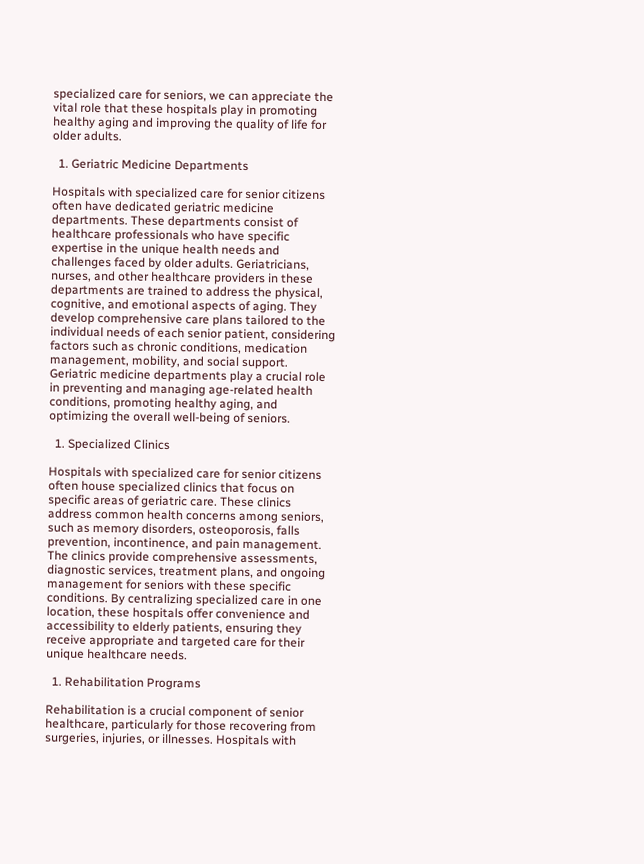specialized care for seniors, we can appreciate the vital role that these hospitals play in promoting healthy aging and improving the quality of life for older adults.

  1. Geriatric Medicine Departments

Hospitals with specialized care for senior citizens often have dedicated geriatric medicine departments. These departments consist of healthcare professionals who have specific expertise in the unique health needs and challenges faced by older adults. Geriatricians, nurses, and other healthcare providers in these departments are trained to address the physical, cognitive, and emotional aspects of aging. They develop comprehensive care plans tailored to the individual needs of each senior patient, considering factors such as chronic conditions, medication management, mobility, and social support. Geriatric medicine departments play a crucial role in preventing and managing age-related health conditions, promoting healthy aging, and optimizing the overall well-being of seniors.

  1. Specialized Clinics

Hospitals with specialized care for senior citizens often house specialized clinics that focus on specific areas of geriatric care. These clinics address common health concerns among seniors, such as memory disorders, osteoporosis, falls prevention, incontinence, and pain management. The clinics provide comprehensive assessments, diagnostic services, treatment plans, and ongoing management for seniors with these specific conditions. By centralizing specialized care in one location, these hospitals offer convenience and accessibility to elderly patients, ensuring they receive appropriate and targeted care for their unique healthcare needs.

  1. Rehabilitation Programs

Rehabilitation is a crucial component of senior healthcare, particularly for those recovering from surgeries, injuries, or illnesses. Hospitals with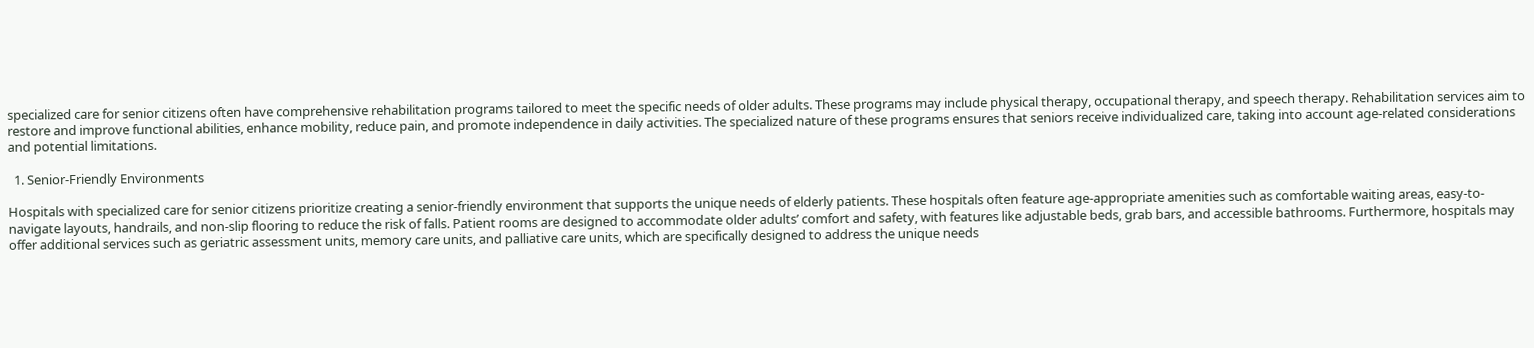specialized care for senior citizens often have comprehensive rehabilitation programs tailored to meet the specific needs of older adults. These programs may include physical therapy, occupational therapy, and speech therapy. Rehabilitation services aim to restore and improve functional abilities, enhance mobility, reduce pain, and promote independence in daily activities. The specialized nature of these programs ensures that seniors receive individualized care, taking into account age-related considerations and potential limitations.

  1. Senior-Friendly Environments

Hospitals with specialized care for senior citizens prioritize creating a senior-friendly environment that supports the unique needs of elderly patients. These hospitals often feature age-appropriate amenities such as comfortable waiting areas, easy-to-navigate layouts, handrails, and non-slip flooring to reduce the risk of falls. Patient rooms are designed to accommodate older adults’ comfort and safety, with features like adjustable beds, grab bars, and accessible bathrooms. Furthermore, hospitals may offer additional services such as geriatric assessment units, memory care units, and palliative care units, which are specifically designed to address the unique needs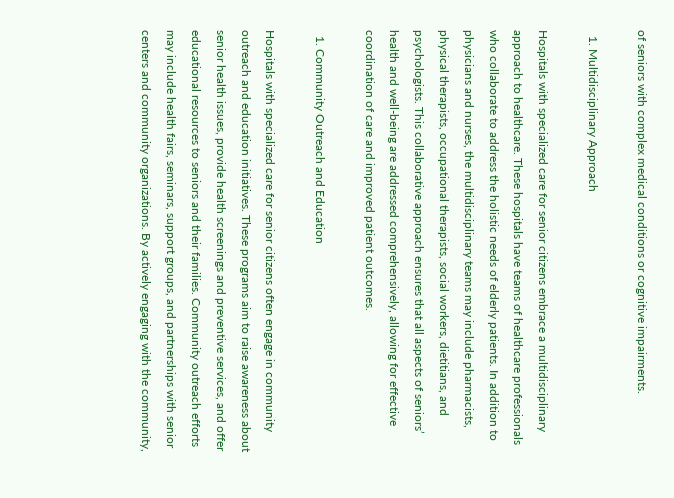of seniors with complex medical conditions or cognitive impairments.

  1. Multidisciplinary Approach

Hospitals with specialized care for senior citizens embrace a multidisciplinary approach to healthcare. These hospitals have teams of healthcare professionals who collaborate to address the holistic needs of elderly patients. In addition to physicians and nurses, the multidisciplinary teams may include pharmacists, physical therapists, occupational therapists, social workers, dietitians, and psychologists. This collaborative approach ensures that all aspects of seniors’ health and well-being are addressed comprehensively, allowing for effective coordination of care and improved patient outcomes.

  1. Community Outreach and Education

Hospitals with specialized care for senior citizens often engage in community outreach and education initiatives. These programs aim to raise awareness about senior health issues, provide health screenings and preventive services, and offer educational resources to seniors and their families. Community outreach efforts may include health fairs, seminars, support groups, and partnerships with senior centers and community organizations. By actively engaging with the community,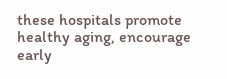these hospitals promote healthy aging, encourage early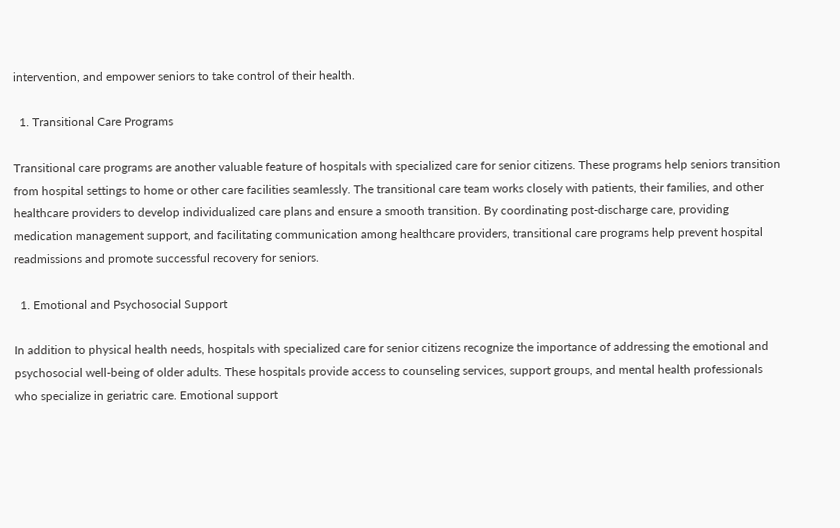intervention, and empower seniors to take control of their health.

  1. Transitional Care Programs

Transitional care programs are another valuable feature of hospitals with specialized care for senior citizens. These programs help seniors transition from hospital settings to home or other care facilities seamlessly. The transitional care team works closely with patients, their families, and other healthcare providers to develop individualized care plans and ensure a smooth transition. By coordinating post-discharge care, providing medication management support, and facilitating communication among healthcare providers, transitional care programs help prevent hospital readmissions and promote successful recovery for seniors.

  1. Emotional and Psychosocial Support

In addition to physical health needs, hospitals with specialized care for senior citizens recognize the importance of addressing the emotional and psychosocial well-being of older adults. These hospitals provide access to counseling services, support groups, and mental health professionals who specialize in geriatric care. Emotional support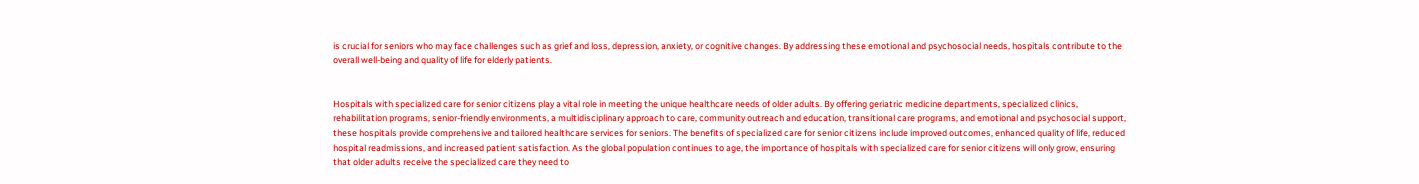is crucial for seniors who may face challenges such as grief and loss, depression, anxiety, or cognitive changes. By addressing these emotional and psychosocial needs, hospitals contribute to the overall well-being and quality of life for elderly patients.


Hospitals with specialized care for senior citizens play a vital role in meeting the unique healthcare needs of older adults. By offering geriatric medicine departments, specialized clinics, rehabilitation programs, senior-friendly environments, a multidisciplinary approach to care, community outreach and education, transitional care programs, and emotional and psychosocial support, these hospitals provide comprehensive and tailored healthcare services for seniors. The benefits of specialized care for senior citizens include improved outcomes, enhanced quality of life, reduced hospital readmissions, and increased patient satisfaction. As the global population continues to age, the importance of hospitals with specialized care for senior citizens will only grow, ensuring that older adults receive the specialized care they need to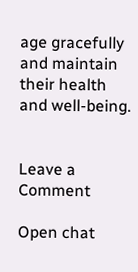age gracefully and maintain their health and well-being.


Leave a Comment

Open chat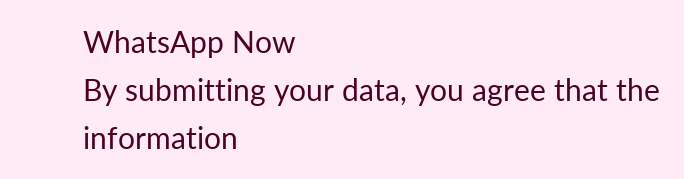WhatsApp Now
By submitting your data, you agree that the information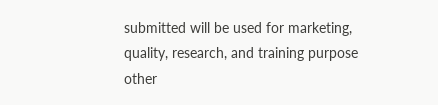submitted will be used for marketing, quality, research, and training purpose other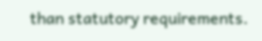than statutory requirements.